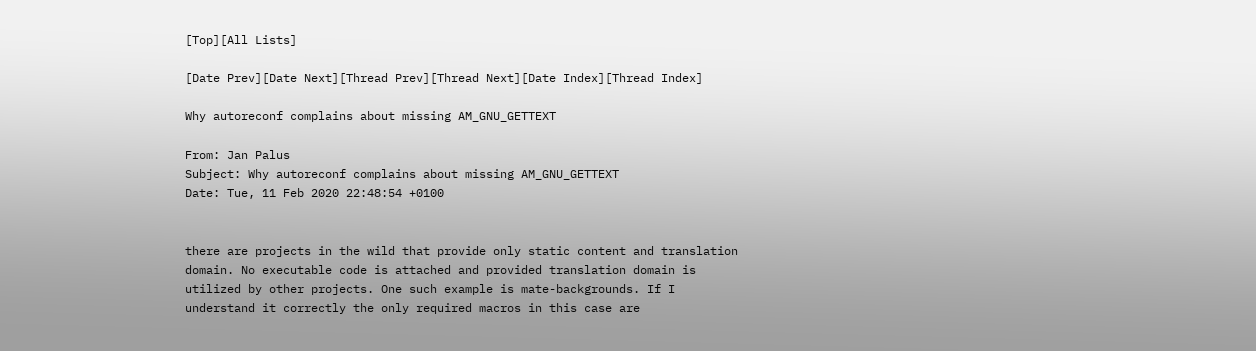[Top][All Lists]

[Date Prev][Date Next][Thread Prev][Thread Next][Date Index][Thread Index]

Why autoreconf complains about missing AM_GNU_GETTEXT

From: Jan Palus
Subject: Why autoreconf complains about missing AM_GNU_GETTEXT
Date: Tue, 11 Feb 2020 22:48:54 +0100


there are projects in the wild that provide only static content and translation
domain. No executable code is attached and provided translation domain is
utilized by other projects. One such example is mate-backgrounds. If I
understand it correctly the only required macros in this case are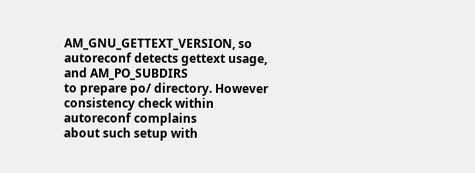AM_GNU_GETTEXT_VERSION, so autoreconf detects gettext usage, and AM_PO_SUBDIRS
to prepare po/ directory. However consistency check within autoreconf complains
about such setup with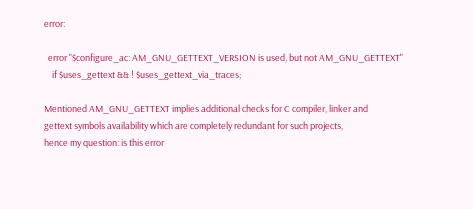error:

  error "$configure_ac: AM_GNU_GETTEXT_VERSION is used, but not AM_GNU_GETTEXT"
    if $uses_gettext && ! $uses_gettext_via_traces;

Mentioned AM_GNU_GETTEXT implies additional checks for C compiler, linker and
gettext symbols availability which are completely redundant for such projects,
hence my question: is this error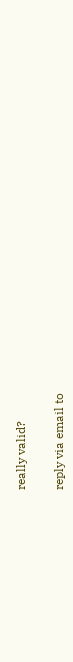really valid?

reply via email to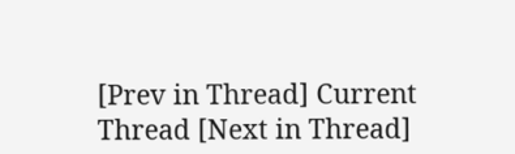[Prev in Thread] Current Thread [Next in Thread]